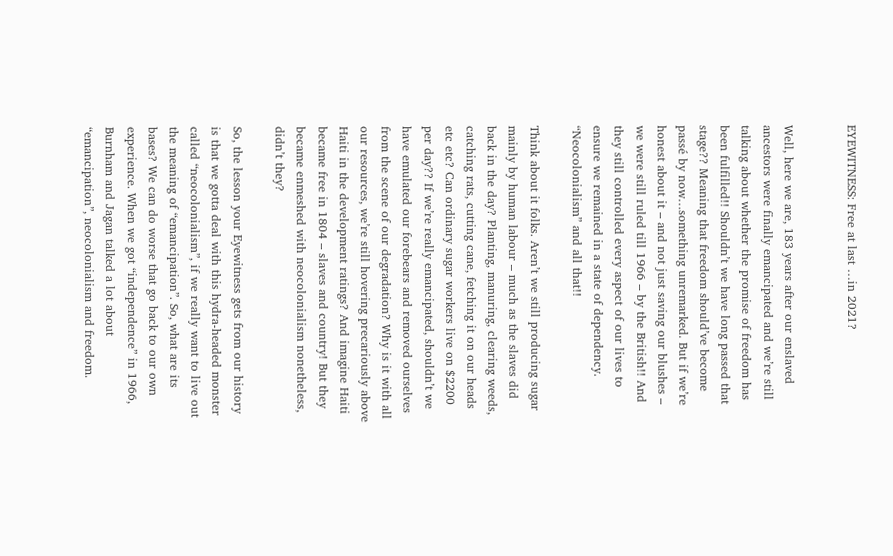EYEWITNESS: Free at last …in 2021?


Well, here we are, 183 years after our enslaved ancestors were finally emancipated and we’re still talking about whether the promise of freedom has been fulfilled!! Shouldn’t we have long passed that stage?? Meaning that freedom should’ve become passé by now…something unremarked. But if we’re honest about it – and not just saving our blushes – we were still ruled till 1966 – by the British!! And they still controlled every aspect of our lives to ensure we remained in a state of dependency. “Neocolonialism” and all that!!

Think about it folks. Aren’t we still producing sugar mainly by human labour – much as the slaves did back in the day? Planting, manuring, clearing weeds, catching rats, cutting cane, fetching it on our heads etc etc? Can ordinary sugar workers live on $2200 per day?? If we’re really emancipated, shouldn’t we have emulated our forebears and removed ourselves from the scene of our degradation? Why is it with all our resources, we’re still hovering precariously above Haiti in the development ratings? And imagine Haiti became free in 1804 – slaves and country! But they became enmeshed with neocolonialism nonetheless, didn’t they?

So, the lesson your Eyewitness gets from our history is that we gotta deal with this hydra-headed monster called “neocolonialism”, if we really want to live out the meaning of “emancipation”. So, what are its bases? We can do worse that go back to our own experience. When we got “independence” in 1966, Burnham and Jagan talked a lot about “emancipation”, neocolonialism and freedom.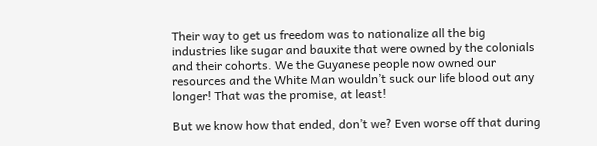Their way to get us freedom was to nationalize all the big industries like sugar and bauxite that were owned by the colonials and their cohorts. We the Guyanese people now owned our resources and the White Man wouldn’t suck our life blood out any longer! That was the promise, at least!

But we know how that ended, don’t we? Even worse off that during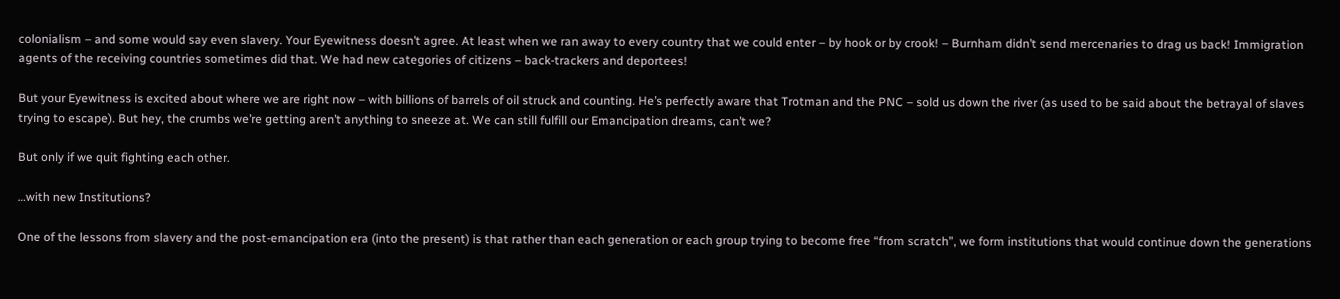colonialism – and some would say even slavery. Your Eyewitness doesn’t agree. At least when we ran away to every country that we could enter – by hook or by crook! – Burnham didn’t send mercenaries to drag us back! Immigration agents of the receiving countries sometimes did that. We had new categories of citizens – back-trackers and deportees!

But your Eyewitness is excited about where we are right now – with billions of barrels of oil struck and counting. He’s perfectly aware that Trotman and the PNC – sold us down the river (as used to be said about the betrayal of slaves trying to escape). But hey, the crumbs we’re getting aren’t anything to sneeze at. We can still fulfill our Emancipation dreams, can’t we?

But only if we quit fighting each other.

…with new Institutions?

One of the lessons from slavery and the post-emancipation era (into the present) is that rather than each generation or each group trying to become free “from scratch”, we form institutions that would continue down the generations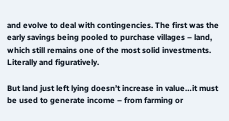and evolve to deal with contingencies. The first was the early savings being pooled to purchase villages – land, which still remains one of the most solid investments. Literally and figuratively.

But land just left lying doesn’t increase in value…it must be used to generate income – from farming or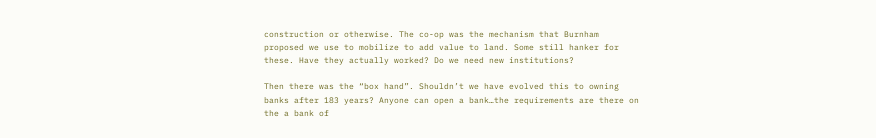construction or otherwise. The co-op was the mechanism that Burnham proposed we use to mobilize to add value to land. Some still hanker for these. Have they actually worked? Do we need new institutions?

Then there was the “box hand”. Shouldn’t we have evolved this to owning banks after 183 years? Anyone can open a bank…the requirements are there on the a bank of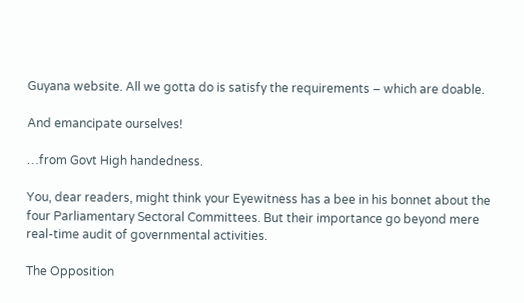Guyana website. All we gotta do is satisfy the requirements – which are doable.

And emancipate ourselves!

…from Govt High handedness.

You, dear readers, might think your Eyewitness has a bee in his bonnet about the four Parliamentary Sectoral Committees. But their importance go beyond mere real-time audit of governmental activities.

The Opposition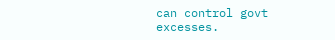can control govt excesses.